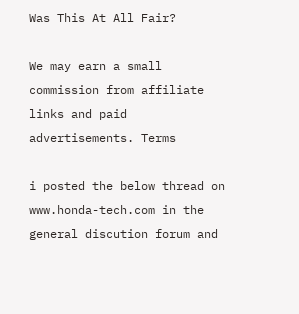Was This At All Fair?

We may earn a small commission from affiliate links and paid advertisements. Terms

i posted the below thread on www.honda-tech.com in the general discution forum and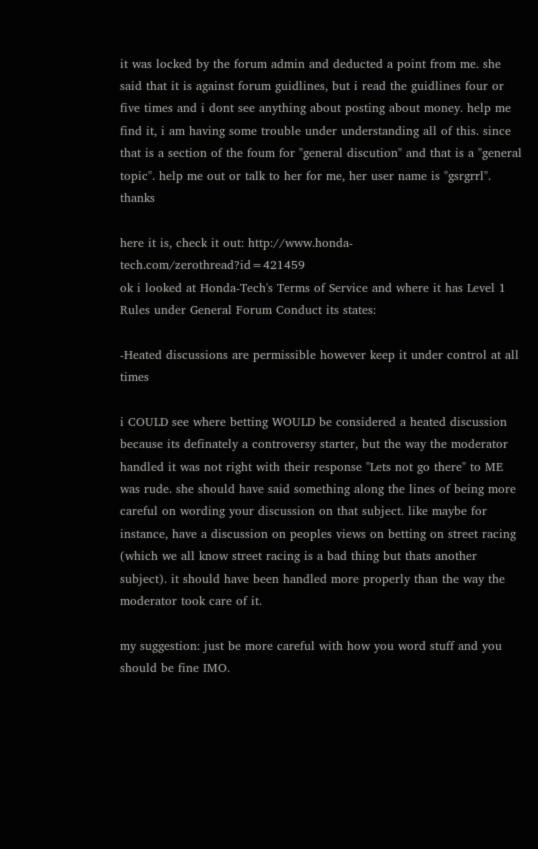it was locked by the forum admin and deducted a point from me. she said that it is against forum guidlines, but i read the guidlines four or five times and i dont see anything about posting about money. help me find it, i am having some trouble under understanding all of this. since that is a section of the foum for "general discution" and that is a "general topic". help me out or talk to her for me, her user name is "gsrgrrl". thanks

here it is, check it out: http://www.honda-tech.com/zerothread?id=421459
ok i looked at Honda-Tech's Terms of Service and where it has Level 1 Rules under General Forum Conduct its states:

-Heated discussions are permissible however keep it under control at all times

i COULD see where betting WOULD be considered a heated discussion because its definately a controversy starter, but the way the moderator handled it was not right with their response "Lets not go there" to ME was rude. she should have said something along the lines of being more careful on wording your discussion on that subject. like maybe for instance, have a discussion on peoples views on betting on street racing (which we all know street racing is a bad thing but thats another subject). it should have been handled more properly than the way the moderator took care of it.

my suggestion: just be more careful with how you word stuff and you should be fine IMO.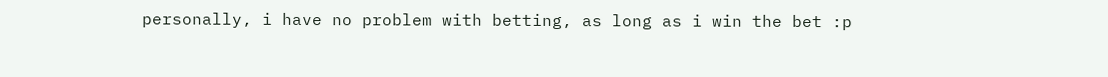personally, i have no problem with betting, as long as i win the bet :p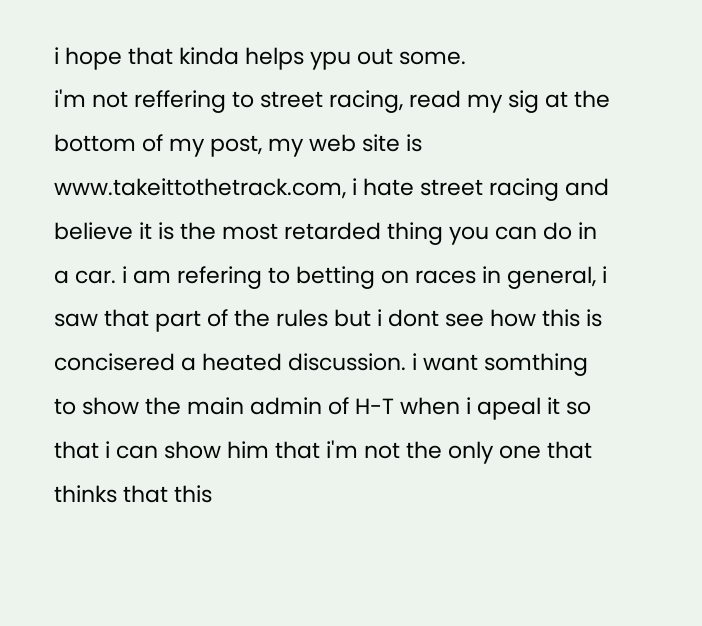i hope that kinda helps ypu out some.
i'm not reffering to street racing, read my sig at the bottom of my post, my web site is www.takeittothetrack.com, i hate street racing and believe it is the most retarded thing you can do in a car. i am refering to betting on races in general, i saw that part of the rules but i dont see how this is concisered a heated discussion. i want somthing to show the main admin of H-T when i apeal it so that i can show him that i'm not the only one that thinks that this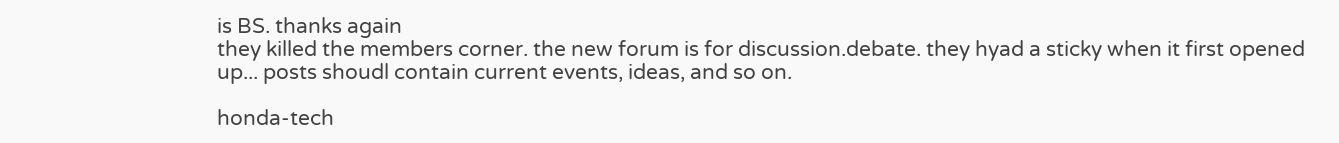is BS. thanks again
they killed the members corner. the new forum is for discussion.debate. they hyad a sticky when it first opened up... posts shoudl contain current events, ideas, and so on.

honda-tech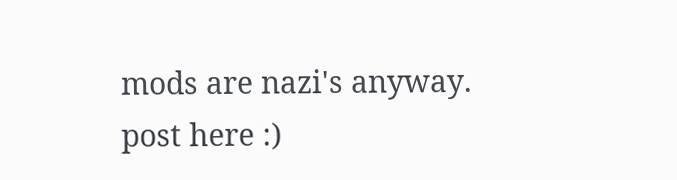mods are nazi's anyway. post here :)